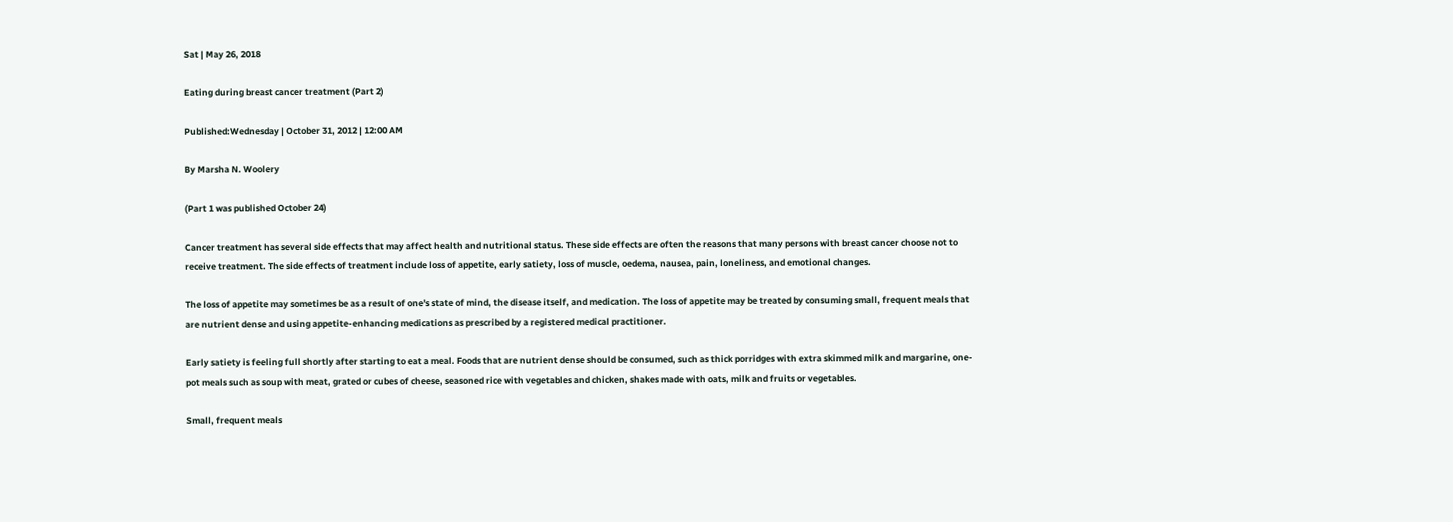Sat | May 26, 2018

Eating during breast cancer treatment (Part 2)

Published:Wednesday | October 31, 2012 | 12:00 AM

By Marsha N. Woolery

(Part 1 was published October 24)

Cancer treatment has several side effects that may affect health and nutritional status. These side effects are often the reasons that many persons with breast cancer choose not to receive treatment. The side effects of treatment include loss of appetite, early satiety, loss of muscle, oedema, nausea, pain, loneliness, and emotional changes.

The loss of appetite may sometimes be as a result of one's state of mind, the disease itself, and medication. The loss of appetite may be treated by consuming small, frequent meals that are nutrient dense and using appetite-enhancing medications as prescribed by a registered medical practitioner.

Early satiety is feeling full shortly after starting to eat a meal. Foods that are nutrient dense should be consumed, such as thick porridges with extra skimmed milk and margarine, one-pot meals such as soup with meat, grated or cubes of cheese, seasoned rice with vegetables and chicken, shakes made with oats, milk and fruits or vegetables.

Small, frequent meals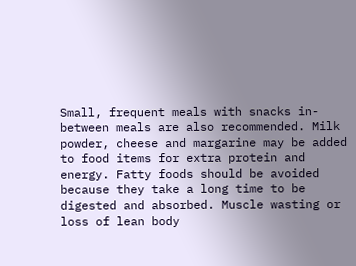Small, frequent meals with snacks in-between meals are also recommended. Milk powder, cheese and margarine may be added to food items for extra protein and energy. Fatty foods should be avoided because they take a long time to be digested and absorbed. Muscle wasting or loss of lean body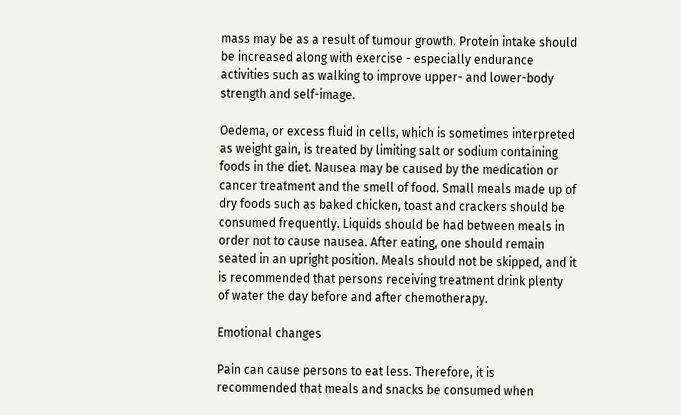mass may be as a result of tumour growth. Protein intake should be increased along with exercise - especially endurance activities such as walking to improve upper- and lower-body strength and self-image.

Oedema, or excess fluid in cells, which is sometimes interpreted as weight gain, is treated by limiting salt or sodium containing foods in the diet. Nausea may be caused by the medication or cancer treatment and the smell of food. Small meals made up of dry foods such as baked chicken, toast and crackers should be consumed frequently. Liquids should be had between meals in order not to cause nausea. After eating, one should remain seated in an upright position. Meals should not be skipped, and it is recommended that persons receiving treatment drink plenty of water the day before and after chemotherapy.

Emotional changes

Pain can cause persons to eat less. Therefore, it is recommended that meals and snacks be consumed when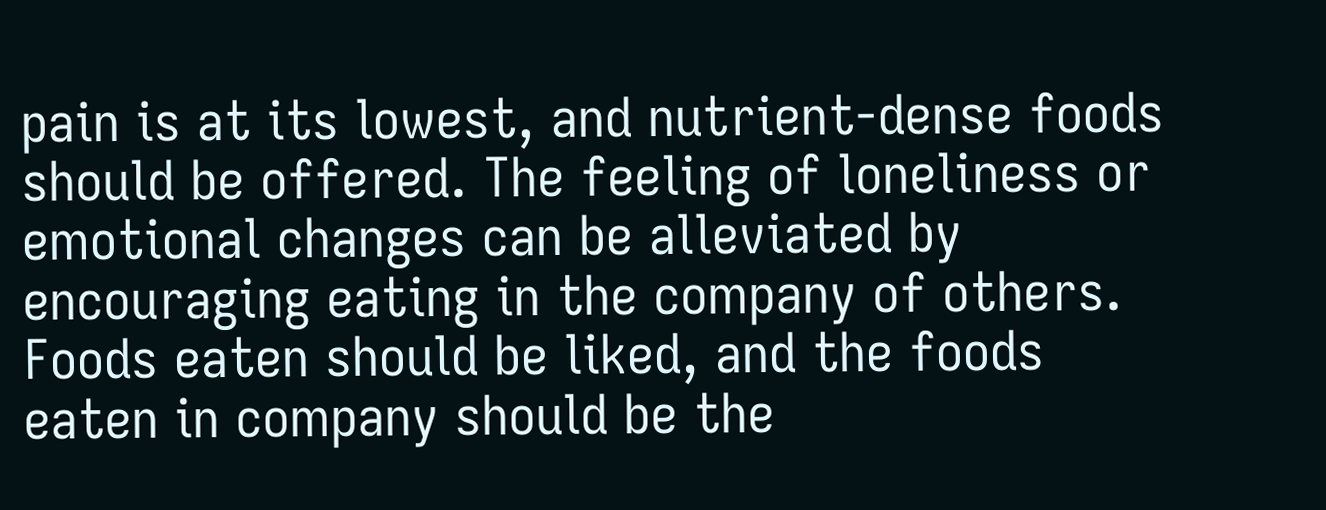pain is at its lowest, and nutrient-dense foods should be offered. The feeling of loneliness or emotional changes can be alleviated by encouraging eating in the company of others. Foods eaten should be liked, and the foods eaten in company should be the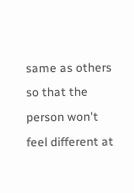same as others so that the person won't feel different at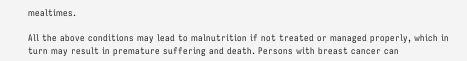mealtimes.

All the above conditions may lead to malnutrition if not treated or managed properly, which in turn may result in premature suffering and death. Persons with breast cancer can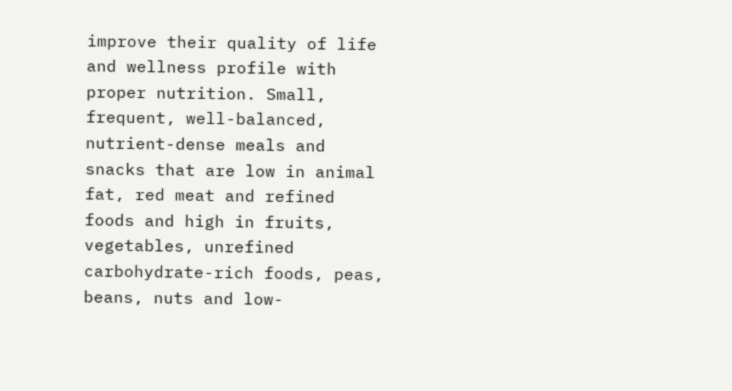improve their quality of life and wellness profile with proper nutrition. Small, frequent, well-balanced, nutrient-dense meals and snacks that are low in animal fat, red meat and refined foods and high in fruits, vegetables, unrefined carbohydrate-rich foods, peas, beans, nuts and low-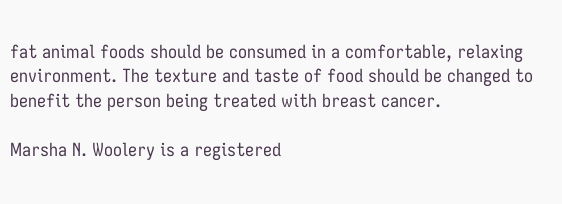fat animal foods should be consumed in a comfortable, relaxing environment. The texture and taste of food should be changed to benefit the person being treated with breast cancer.

Marsha N. Woolery is a registered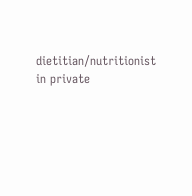dietitian/nutritionist in private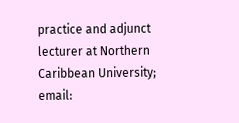practice and adjunct lecturer at Northern Caribbean University; email: